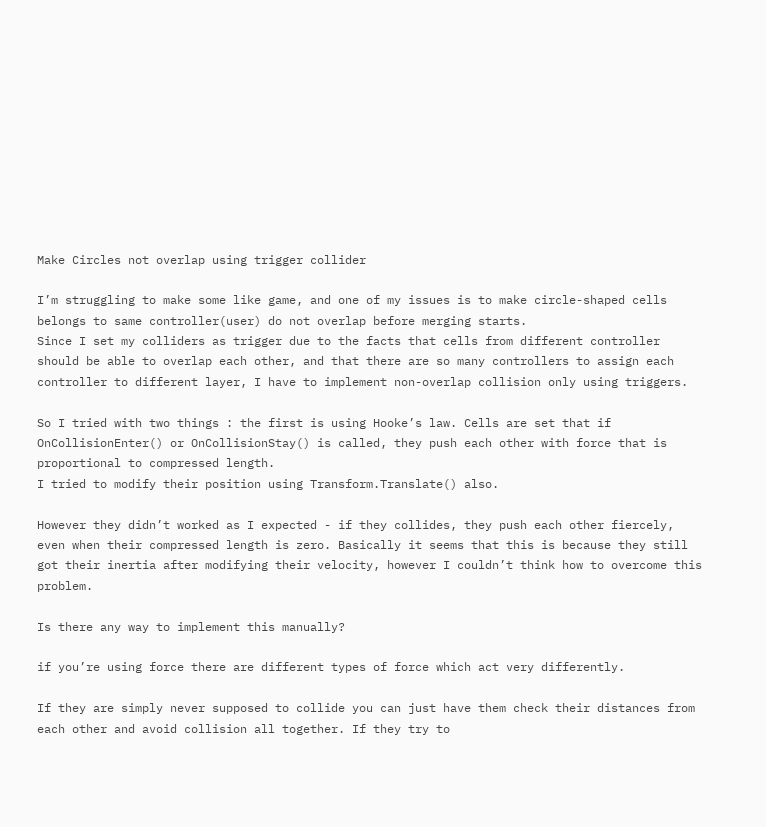Make Circles not overlap using trigger collider

I’m struggling to make some like game, and one of my issues is to make circle-shaped cells belongs to same controller(user) do not overlap before merging starts.
Since I set my colliders as trigger due to the facts that cells from different controller should be able to overlap each other, and that there are so many controllers to assign each controller to different layer, I have to implement non-overlap collision only using triggers.

So I tried with two things : the first is using Hooke’s law. Cells are set that if OnCollisionEnter() or OnCollisionStay() is called, they push each other with force that is proportional to compressed length.
I tried to modify their position using Transform.Translate() also.

However they didn’t worked as I expected - if they collides, they push each other fiercely, even when their compressed length is zero. Basically it seems that this is because they still got their inertia after modifying their velocity, however I couldn’t think how to overcome this problem.

Is there any way to implement this manually?

if you’re using force there are different types of force which act very differently.

If they are simply never supposed to collide you can just have them check their distances from each other and avoid collision all together. If they try to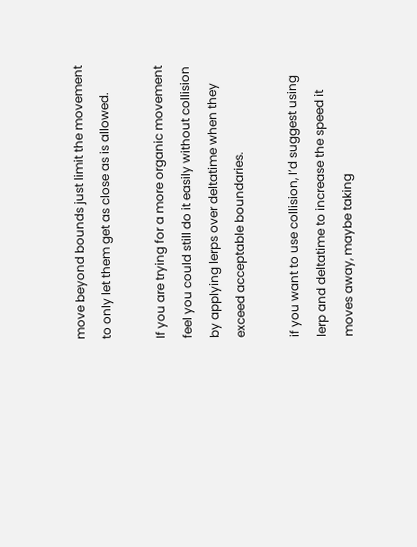move beyond bounds just limit the movement to only let them get as close as is allowed.

If you are trying for a more organic movement feel you could still do it easily without collision by applying lerps over deltatime when they exceed acceptable boundaries.

if you want to use collision, I’d suggest using lerp and deltatime to increase the speed it moves away, maybe taking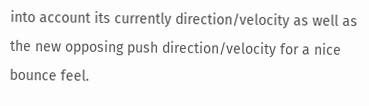into account its currently direction/velocity as well as the new opposing push direction/velocity for a nice bounce feel.